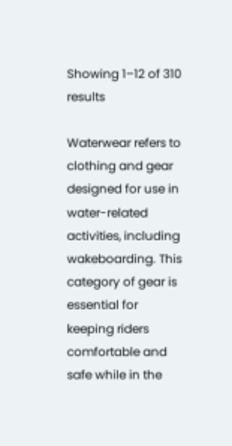Showing 1–12 of 310 results

Waterwear refers to clothing and gear designed for use in water-related activities, including wakeboarding. This category of gear is essential for keeping riders comfortable and safe while in the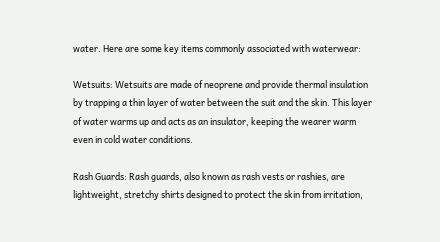water. Here are some key items commonly associated with waterwear:

Wetsuits: Wetsuits are made of neoprene and provide thermal insulation by trapping a thin layer of water between the suit and the skin. This layer of water warms up and acts as an insulator, keeping the wearer warm even in cold water conditions.

Rash Guards: Rash guards, also known as rash vests or rashies, are lightweight, stretchy shirts designed to protect the skin from irritation,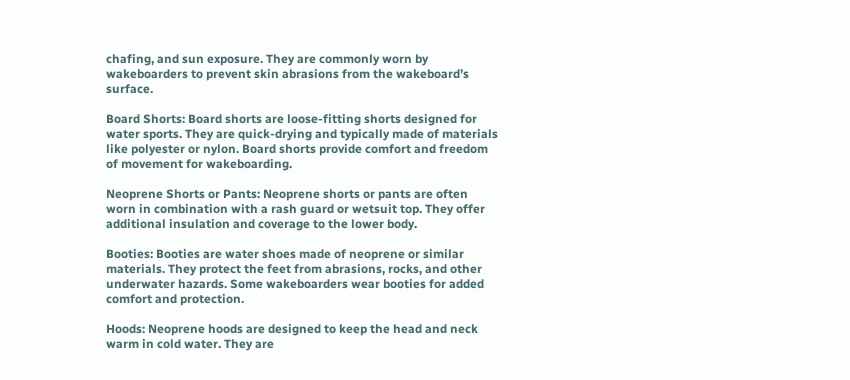chafing, and sun exposure. They are commonly worn by wakeboarders to prevent skin abrasions from the wakeboard’s surface.

Board Shorts: Board shorts are loose-fitting shorts designed for water sports. They are quick-drying and typically made of materials like polyester or nylon. Board shorts provide comfort and freedom of movement for wakeboarding.

Neoprene Shorts or Pants: Neoprene shorts or pants are often worn in combination with a rash guard or wetsuit top. They offer additional insulation and coverage to the lower body.

Booties: Booties are water shoes made of neoprene or similar materials. They protect the feet from abrasions, rocks, and other underwater hazards. Some wakeboarders wear booties for added comfort and protection.

Hoods: Neoprene hoods are designed to keep the head and neck warm in cold water. They are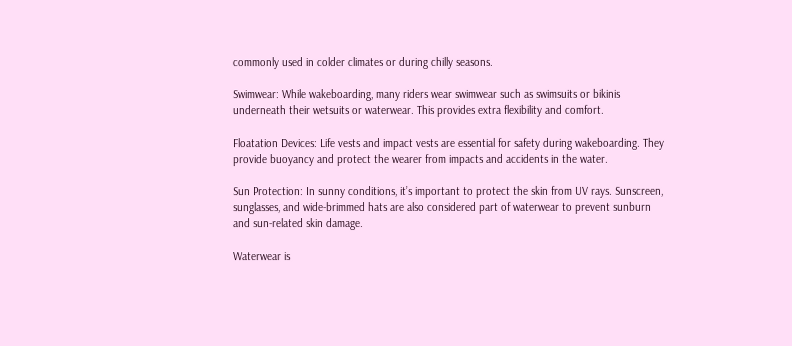commonly used in colder climates or during chilly seasons.

Swimwear: While wakeboarding, many riders wear swimwear such as swimsuits or bikinis underneath their wetsuits or waterwear. This provides extra flexibility and comfort.

Floatation Devices: Life vests and impact vests are essential for safety during wakeboarding. They provide buoyancy and protect the wearer from impacts and accidents in the water.

Sun Protection: In sunny conditions, it’s important to protect the skin from UV rays. Sunscreen, sunglasses, and wide-brimmed hats are also considered part of waterwear to prevent sunburn and sun-related skin damage.

Waterwear is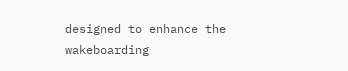designed to enhance the wakeboarding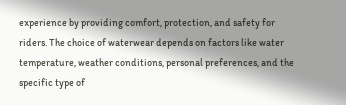experience by providing comfort, protection, and safety for riders. The choice of waterwear depends on factors like water temperature, weather conditions, personal preferences, and the specific type of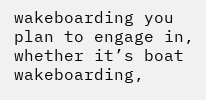wakeboarding you plan to engage in, whether it’s boat wakeboarding,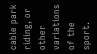cable park riding, or other variations of the sport.